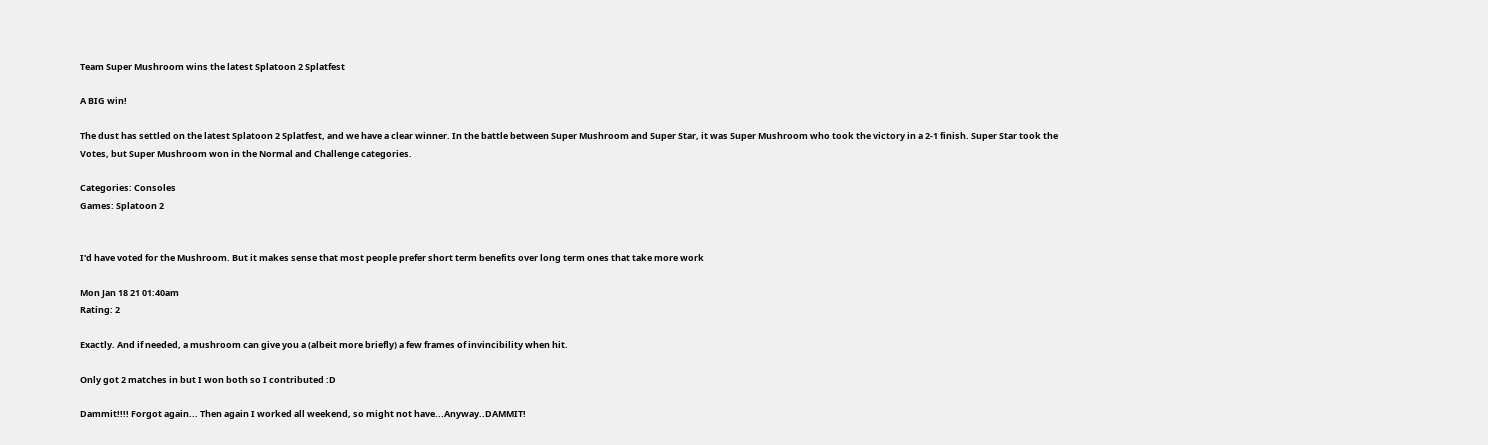Team Super Mushroom wins the latest Splatoon 2 Splatfest

A BIG win!

The dust has settled on the latest Splatoon 2 Splatfest, and we have a clear winner. In the battle between Super Mushroom and Super Star, it was Super Mushroom who took the victory in a 2-1 finish. Super Star took the Votes, but Super Mushroom won in the Normal and Challenge categories.

Categories: Consoles
Games: Splatoon 2


I'd have voted for the Mushroom. But it makes sense that most people prefer short term benefits over long term ones that take more work

Mon Jan 18 21 01:40am
Rating: 2

Exactly. And if needed, a mushroom can give you a (albeit more briefly) a few frames of invincibility when hit.

Only got 2 matches in but I won both so I contributed :D

Dammit!!!! Forgot again... Then again I worked all weekend, so might not have...Anyway..DAMMIT!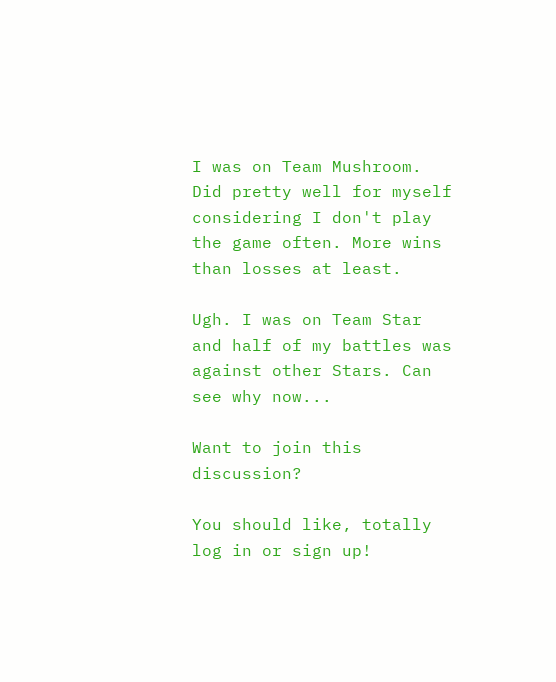I was on Team Mushroom. Did pretty well for myself considering I don't play the game often. More wins than losses at least.

Ugh. I was on Team Star and half of my battles was against other Stars. Can see why now...

Want to join this discussion?

You should like, totally log in or sign up!